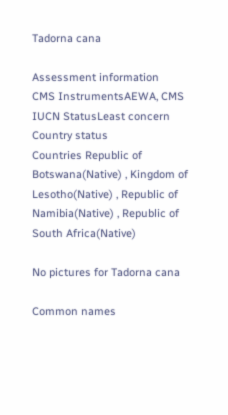Tadorna cana

Assessment information
CMS InstrumentsAEWA, CMS
IUCN StatusLeast concern
Country status
Countries Republic of Botswana(Native) , Kingdom of Lesotho(Native) , Republic of Namibia(Native) , Republic of South Africa(Native)

No pictures for Tadorna cana

Common names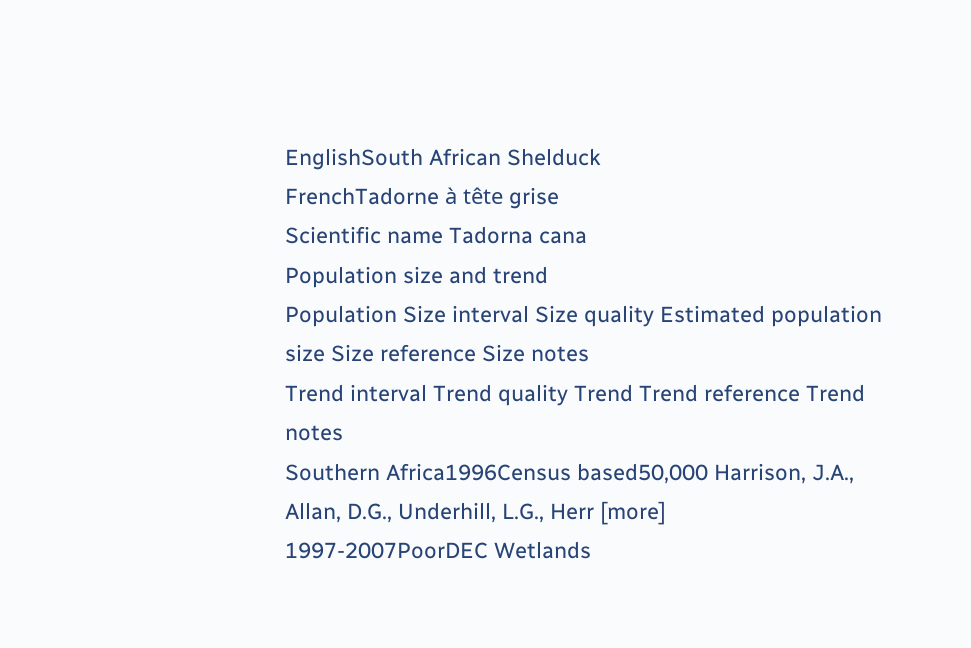EnglishSouth African Shelduck
FrenchTadorne à tête grise
Scientific name Tadorna cana
Population size and trend
Population Size interval Size quality Estimated population size Size reference Size notes
Trend interval Trend quality Trend Trend reference Trend notes
Southern Africa1996Census based50,000 Harrison, J.A., Allan, D.G., Underhill, L.G., Herr [more]
1997-2007PoorDEC Wetlands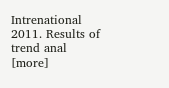Intrenational 2011. Results of trend anal [more]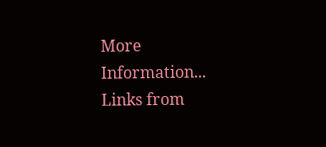More Information...
Links from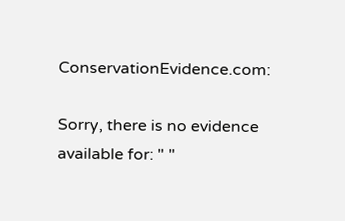ConservationEvidence.com:

Sorry, there is no evidence available for: " "